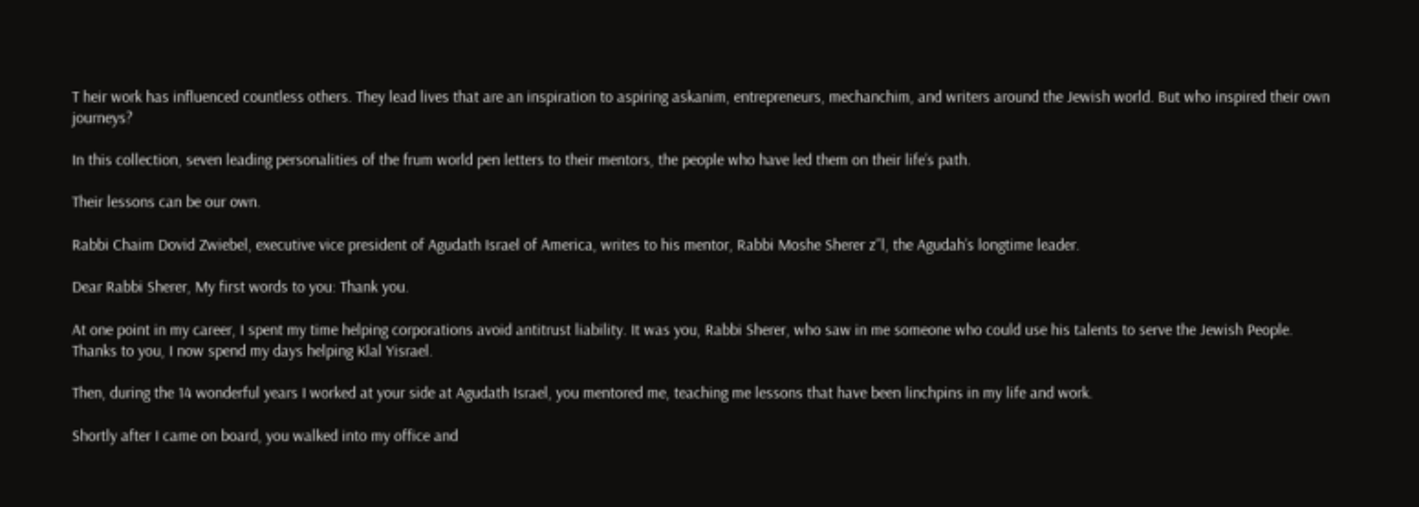T heir work has influenced countless others. They lead lives that are an inspiration to aspiring askanim, entrepreneurs, mechanchim, and writers around the Jewish world. But who inspired their own journeys?

In this collection, seven leading personalities of the frum world pen letters to their mentors, the people who have led them on their life’s path.

Their lessons can be our own.

Rabbi Chaim Dovid Zwiebel, executive vice president of Agudath Israel of America, writes to his mentor, Rabbi Moshe Sherer z”l, the Agudah’s longtime leader.

Dear Rabbi Sherer, My first words to you: Thank you.

At one point in my career, I spent my time helping corporations avoid antitrust liability. It was you, Rabbi Sherer, who saw in me someone who could use his talents to serve the Jewish People. Thanks to you, I now spend my days helping Klal Yisrael.

Then, during the 14 wonderful years I worked at your side at Agudath Israel, you mentored me, teaching me lessons that have been linchpins in my life and work.

Shortly after I came on board, you walked into my office and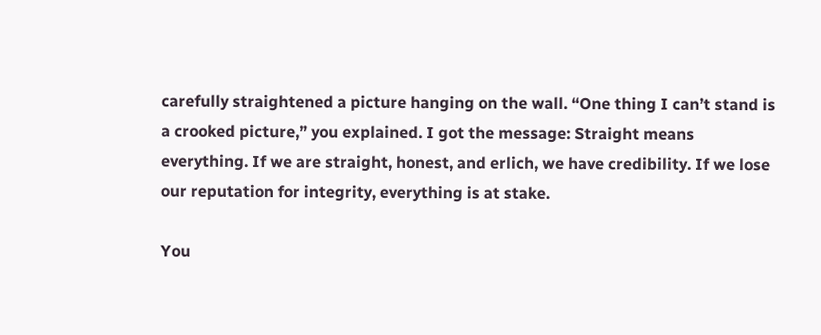carefully straightened a picture hanging on the wall. “One thing I can’t stand is a crooked picture,” you explained. I got the message: Straight means everything. If we are straight, honest, and erlich, we have credibility. If we lose our reputation for integrity, everything is at stake.

You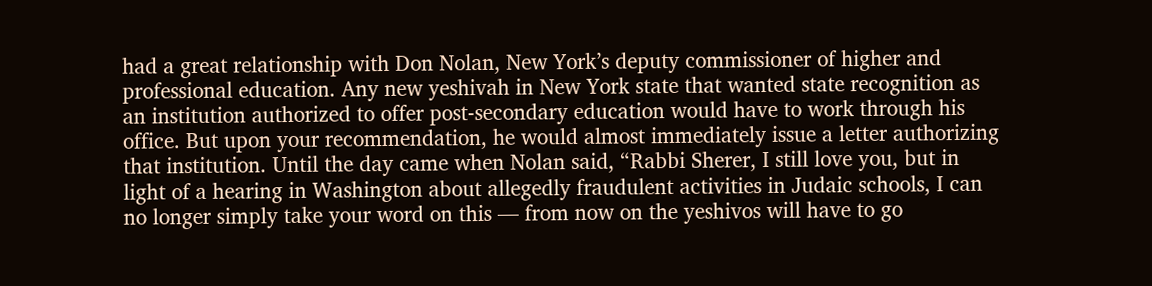had a great relationship with Don Nolan, New York’s deputy commissioner of higher and professional education. Any new yeshivah in New York state that wanted state recognition as an institution authorized to offer post-secondary education would have to work through his office. But upon your recommendation, he would almost immediately issue a letter authorizing that institution. Until the day came when Nolan said, “Rabbi Sherer, I still love you, but in light of a hearing in Washington about allegedly fraudulent activities in Judaic schools, I can no longer simply take your word on this — from now on the yeshivos will have to go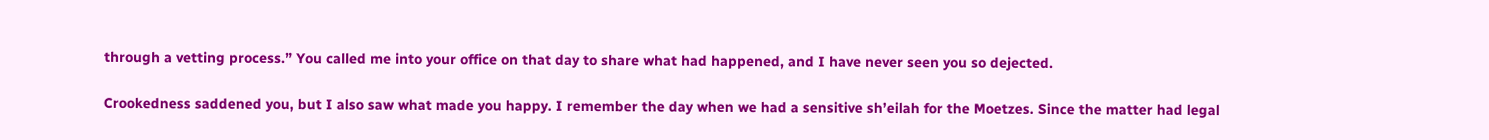through a vetting process.” You called me into your office on that day to share what had happened, and I have never seen you so dejected.

Crookedness saddened you, but I also saw what made you happy. I remember the day when we had a sensitive sh’eilah for the Moetzes. Since the matter had legal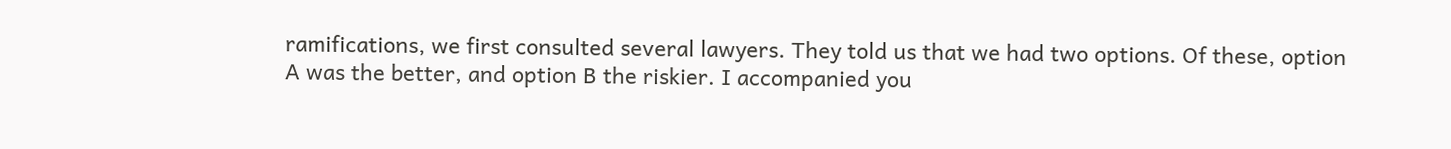ramifications, we first consulted several lawyers. They told us that we had two options. Of these, option A was the better, and option B the riskier. I accompanied you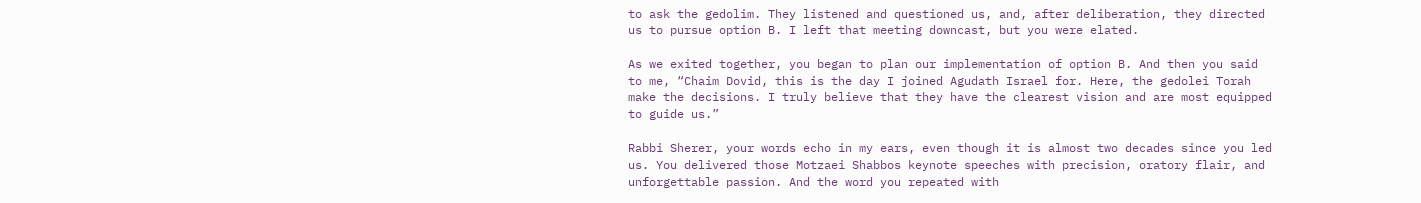to ask the gedolim. They listened and questioned us, and, after deliberation, they directed us to pursue option B. I left that meeting downcast, but you were elated.

As we exited together, you began to plan our implementation of option B. And then you said to me, “Chaim Dovid, this is the day I joined Agudath Israel for. Here, the gedolei Torah make the decisions. I truly believe that they have the clearest vision and are most equipped to guide us.”

Rabbi Sherer, your words echo in my ears, even though it is almost two decades since you led us. You delivered those Motzaei Shabbos keynote speeches with precision, oratory flair, and unforgettable passion. And the word you repeated with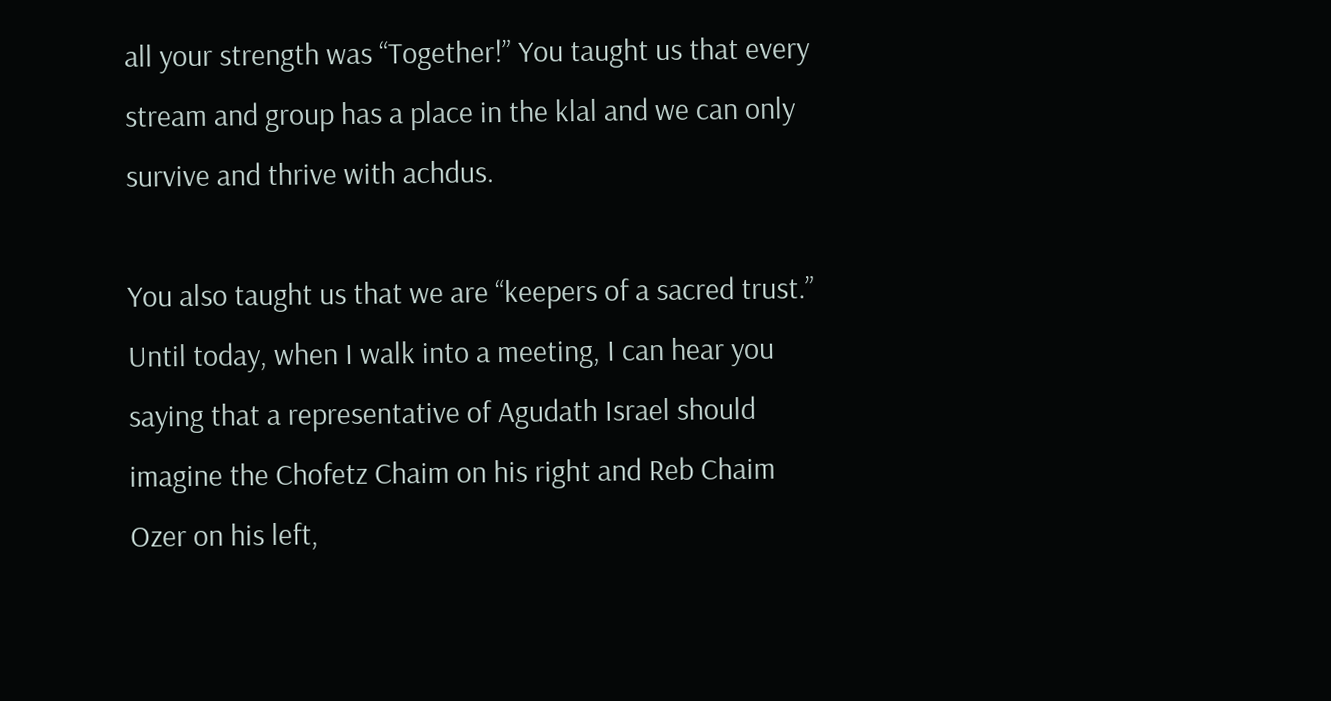all your strength was “Together!” You taught us that every stream and group has a place in the klal and we can only survive and thrive with achdus.

You also taught us that we are “keepers of a sacred trust.” Until today, when I walk into a meeting, I can hear you saying that a representative of Agudath Israel should imagine the Chofetz Chaim on his right and Reb Chaim Ozer on his left,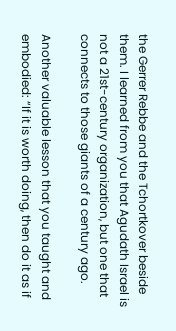the Gerrer Rebbe and the Tchortkover beside them. I learned from you that Agudath Israel is not a 21st-century organization, but one that connects to those giants of a century ago.

Another valuable lesson that you taught and embodied: “If it is worth doing, then do it as if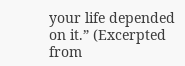your life depended on it.” (Excerpted from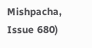Mishpacha, Issue 680)